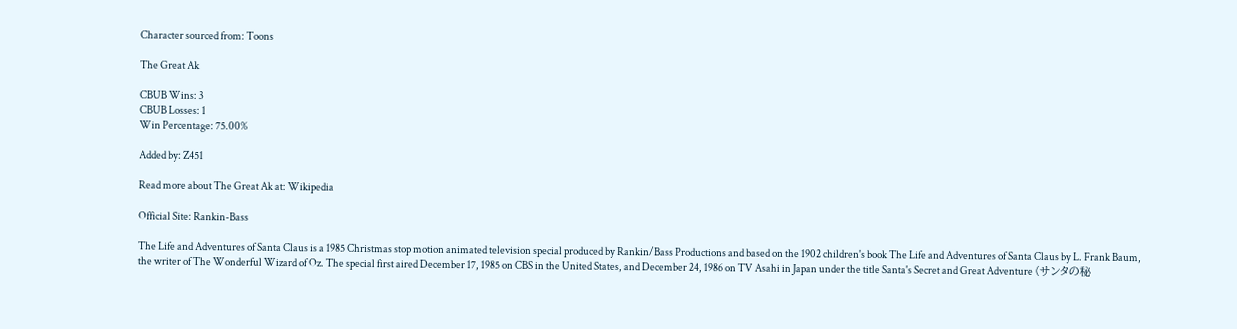Character sourced from: Toons

The Great Ak

CBUB Wins: 3
CBUB Losses: 1
Win Percentage: 75.00%

Added by: Z451

Read more about The Great Ak at: Wikipedia

Official Site: Rankin-Bass

The Life and Adventures of Santa Claus is a 1985 Christmas stop motion animated television special produced by Rankin/Bass Productions and based on the 1902 children's book The Life and Adventures of Santa Claus by L. Frank Baum, the writer of The Wonderful Wizard of Oz. The special first aired December 17, 1985 on CBS in the United States, and December 24, 1986 on TV Asahi in Japan under the title Santa's Secret and Great Adventure (サンタの秘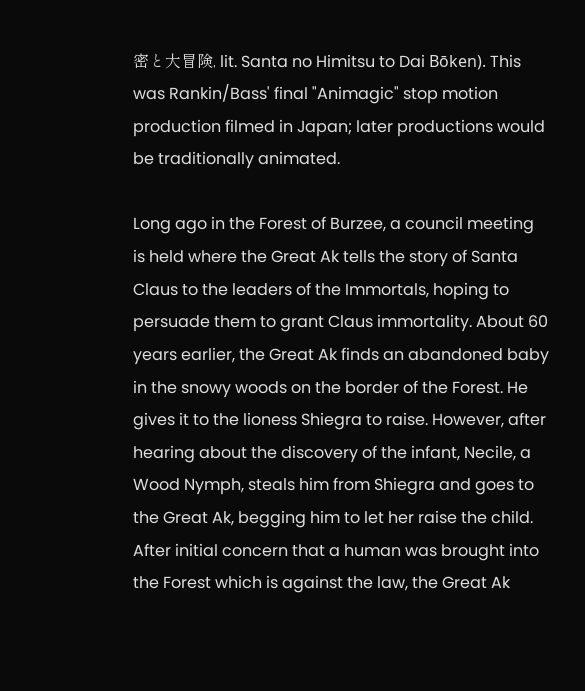密と大冒険, lit. Santa no Himitsu to Dai Bōken). This was Rankin/Bass' final "Animagic" stop motion production filmed in Japan; later productions would be traditionally animated.

Long ago in the Forest of Burzee, a council meeting is held where the Great Ak tells the story of Santa Claus to the leaders of the Immortals, hoping to persuade them to grant Claus immortality. About 60 years earlier, the Great Ak finds an abandoned baby in the snowy woods on the border of the Forest. He gives it to the lioness Shiegra to raise. However, after hearing about the discovery of the infant, Necile, a Wood Nymph, steals him from Shiegra and goes to the Great Ak, begging him to let her raise the child. After initial concern that a human was brought into the Forest which is against the law, the Great Ak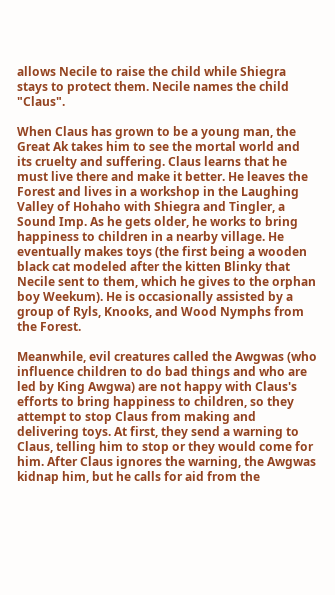allows Necile to raise the child while Shiegra stays to protect them. Necile names the child "Claus".

When Claus has grown to be a young man, the Great Ak takes him to see the mortal world and its cruelty and suffering. Claus learns that he must live there and make it better. He leaves the Forest and lives in a workshop in the Laughing Valley of Hohaho with Shiegra and Tingler, a Sound Imp. As he gets older, he works to bring happiness to children in a nearby village. He eventually makes toys (the first being a wooden black cat modeled after the kitten Blinky that Necile sent to them, which he gives to the orphan boy Weekum). He is occasionally assisted by a group of Ryls, Knooks, and Wood Nymphs from the Forest.

Meanwhile, evil creatures called the Awgwas (who influence children to do bad things and who are led by King Awgwa) are not happy with Claus's efforts to bring happiness to children, so they attempt to stop Claus from making and delivering toys. At first, they send a warning to Claus, telling him to stop or they would come for him. After Claus ignores the warning, the Awgwas kidnap him, but he calls for aid from the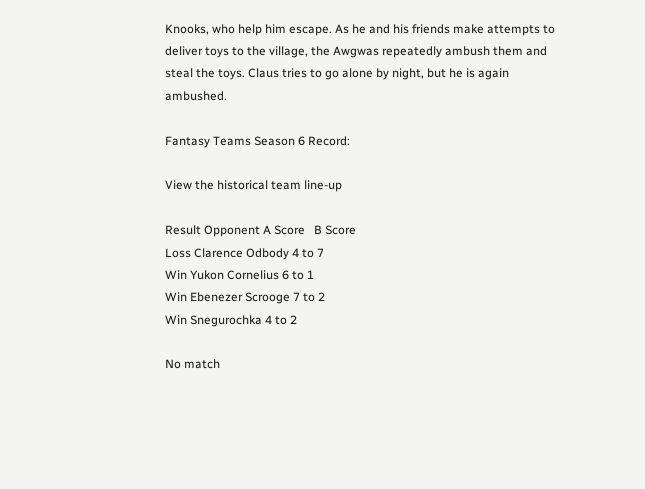Knooks, who help him escape. As he and his friends make attempts to deliver toys to the village, the Awgwas repeatedly ambush them and steal the toys. Claus tries to go alone by night, but he is again ambushed.

Fantasy Teams Season 6 Record:

View the historical team line-up

Result Opponent A Score   B Score
Loss Clarence Odbody 4 to 7
Win Yukon Cornelius 6 to 1
Win Ebenezer Scrooge 7 to 2
Win Snegurochka 4 to 2

No match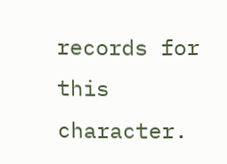records for this character.